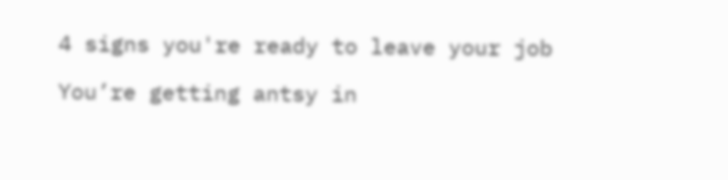4 signs you're ready to leave your job

You’re getting antsy in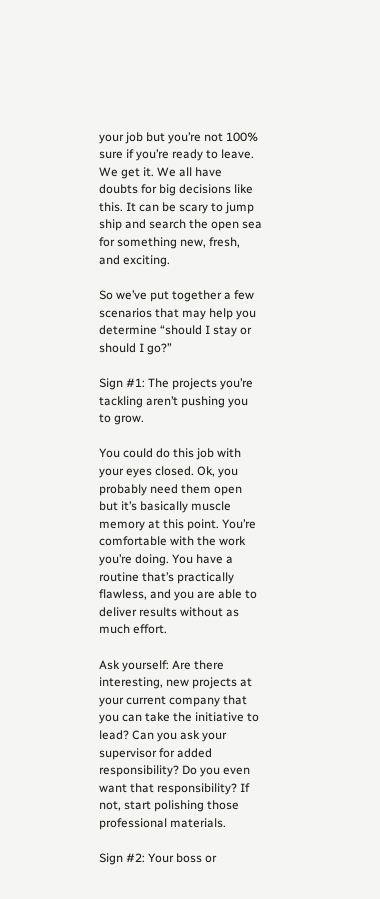your job but you’re not 100% sure if you’re ready to leave. We get it. We all have doubts for big decisions like this. It can be scary to jump ship and search the open sea for something new, fresh, and exciting.

So we’ve put together a few scenarios that may help you determine “should I stay or should I go?”

Sign #1: The projects you’re tackling aren’t pushing you to grow.

You could do this job with your eyes closed. Ok, you probably need them open but it’s basically muscle memory at this point. You’re comfortable with the work you’re doing. You have a routine that’s practically flawless, and you are able to deliver results without as much effort.

Ask yourself: Are there interesting, new projects at your current company that you can take the initiative to lead? Can you ask your supervisor for added responsibility? Do you even want that responsibility? If not, start polishing those professional materials.

Sign #2: Your boss or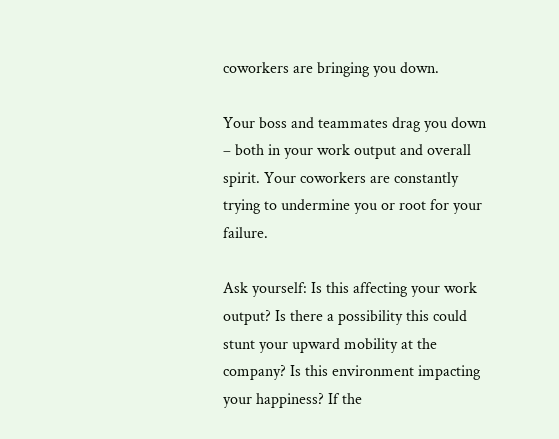coworkers are bringing you down.

Your boss and teammates drag you down – both in your work output and overall spirit. Your coworkers are constantly trying to undermine you or root for your failure.

Ask yourself: Is this affecting your work output? Is there a possibility this could stunt your upward mobility at the company? Is this environment impacting your happiness? If the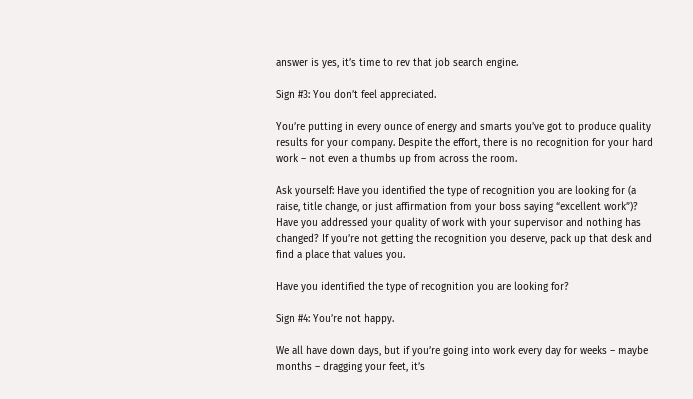answer is yes, it’s time to rev that job search engine.

Sign #3: You don’t feel appreciated.

You’re putting in every ounce of energy and smarts you’ve got to produce quality results for your company. Despite the effort, there is no recognition for your hard work – not even a thumbs up from across the room.

Ask yourself: Have you identified the type of recognition you are looking for (a raise, title change, or just affirmation from your boss saying “excellent work”)? Have you addressed your quality of work with your supervisor and nothing has changed? If you’re not getting the recognition you deserve, pack up that desk and find a place that values you.

Have you identified the type of recognition you are looking for?

Sign #4: You’re not happy.

We all have down days, but if you’re going into work every day for weeks – maybe months – dragging your feet, it’s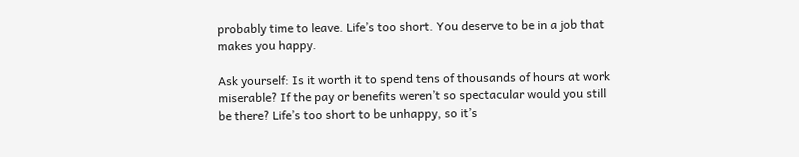probably time to leave. Life’s too short. You deserve to be in a job that makes you happy.

Ask yourself: Is it worth it to spend tens of thousands of hours at work miserable? If the pay or benefits weren’t so spectacular would you still be there? Life’s too short to be unhappy, so it’s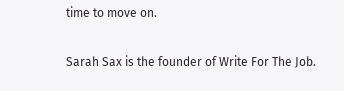time to move on.

Sarah Sax is the founder of Write For The Job.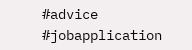#advice #jobapplication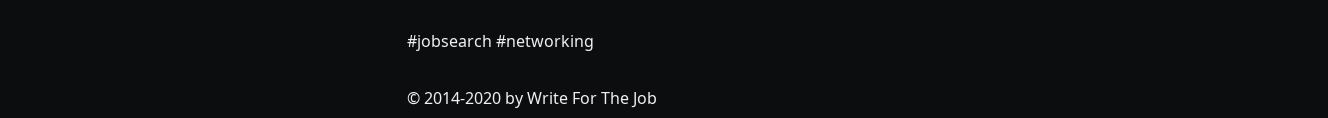#jobsearch #networking


© 2014-2020 by Write For The Job